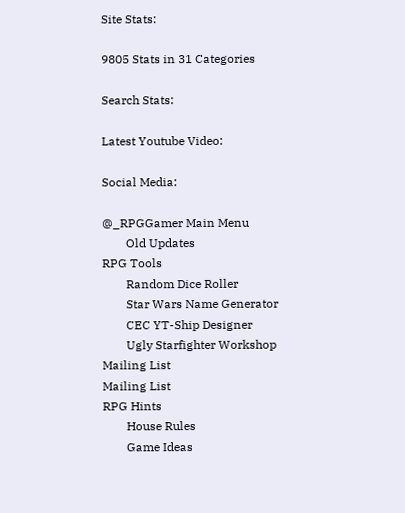Site Stats:

9805 Stats in 31 Categories

Search Stats:

Latest Youtube Video:

Social Media:

@_RPGGamer Main Menu
        Old Updates
RPG Tools
        Random Dice Roller
        Star Wars Name Generator
        CEC YT-Ship Designer
        Ugly Starfighter Workshop
Mailing List
Mailing List
RPG Hints
        House Rules
        Game Ideas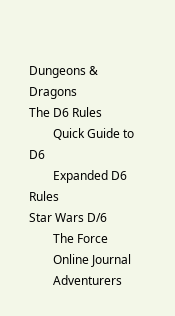Dungeons & Dragons
The D6 Rules
        Quick Guide to D6
        Expanded D6 Rules
Star Wars D/6
        The Force
        Online Journal
        Adventurers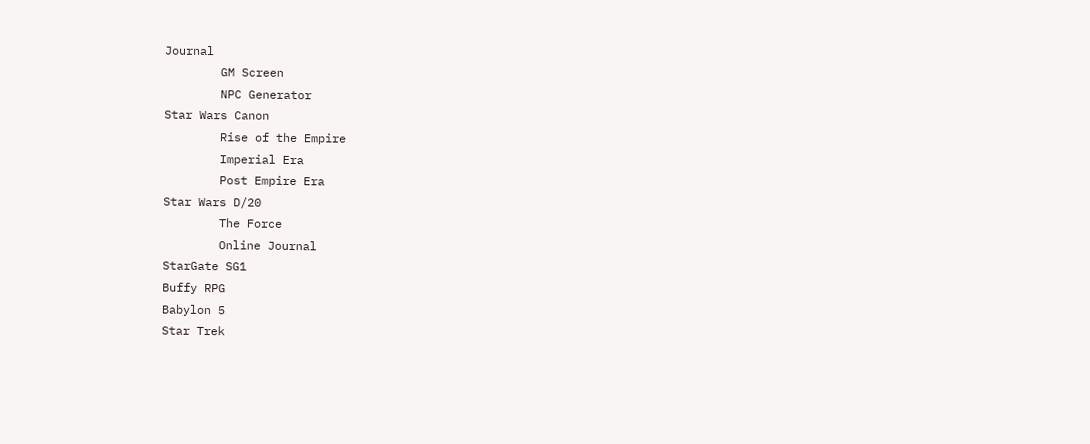Journal
        GM Screen
        NPC Generator
Star Wars Canon
        Rise of the Empire
        Imperial Era
        Post Empire Era
Star Wars D/20
        The Force
        Online Journal
StarGate SG1
Buffy RPG
Babylon 5
Star Trek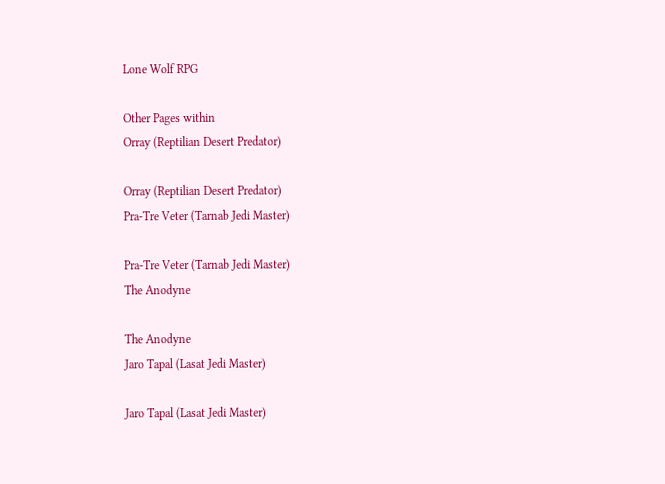Lone Wolf RPG

Other Pages within
Orray (Reptilian Desert Predator)

Orray (Reptilian Desert Predator)
Pra-Tre Veter (Tarnab Jedi Master)

Pra-Tre Veter (Tarnab Jedi Master)
The Anodyne

The Anodyne
Jaro Tapal (Lasat Jedi Master)

Jaro Tapal (Lasat Jedi Master)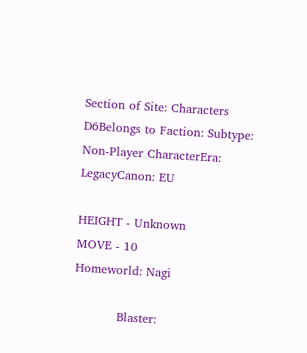Section of Site: Characters D6Belongs to Faction: Subtype: Non-Player CharacterEra: LegacyCanon: EU

HEIGHT - Unknown
MOVE - 10
Homeworld: Nagi

           Blaster: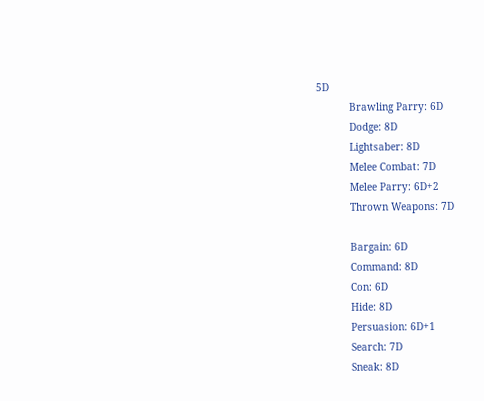5D
           Brawling Parry: 6D
           Dodge: 8D
           Lightsaber: 8D
           Melee Combat: 7D
           Melee Parry: 6D+2
           Thrown Weapons: 7D

           Bargain: 6D
           Command: 8D
           Con: 6D
           Hide: 8D
           Persuasion: 6D+1
           Search: 7D
           Sneak: 8D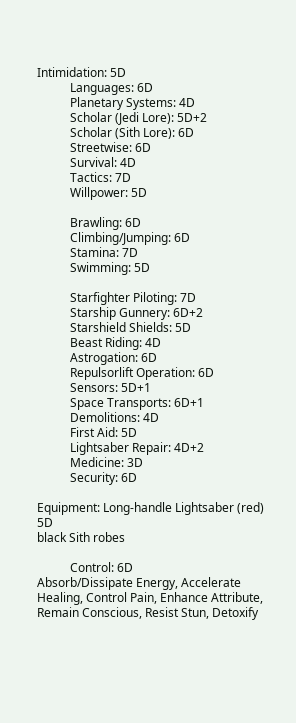Intimidation: 5D
           Languages: 6D
           Planetary Systems: 4D
           Scholar (Jedi Lore): 5D+2
           Scholar (Sith Lore): 6D
           Streetwise: 6D
           Survival: 4D
           Tactics: 7D
           Willpower: 5D

           Brawling: 6D
           Climbing/Jumping: 6D
           Stamina: 7D
           Swimming: 5D

           Starfighter Piloting: 7D
           Starship Gunnery: 6D+2
           Starshield Shields: 5D
           Beast Riding: 4D
           Astrogation: 6D
           Repulsorlift Operation: 6D
           Sensors: 5D+1
           Space Transports: 6D+1
           Demolitions: 4D
           First Aid: 5D
           Lightsaber Repair: 4D+2
           Medicine: 3D
           Security: 6D

Equipment: Long-handle Lightsaber (red) 5D
black Sith robes

           Control: 6D
Absorb/Dissipate Energy, Accelerate Healing, Control Pain, Enhance Attribute, Remain Conscious, Resist Stun, Detoxify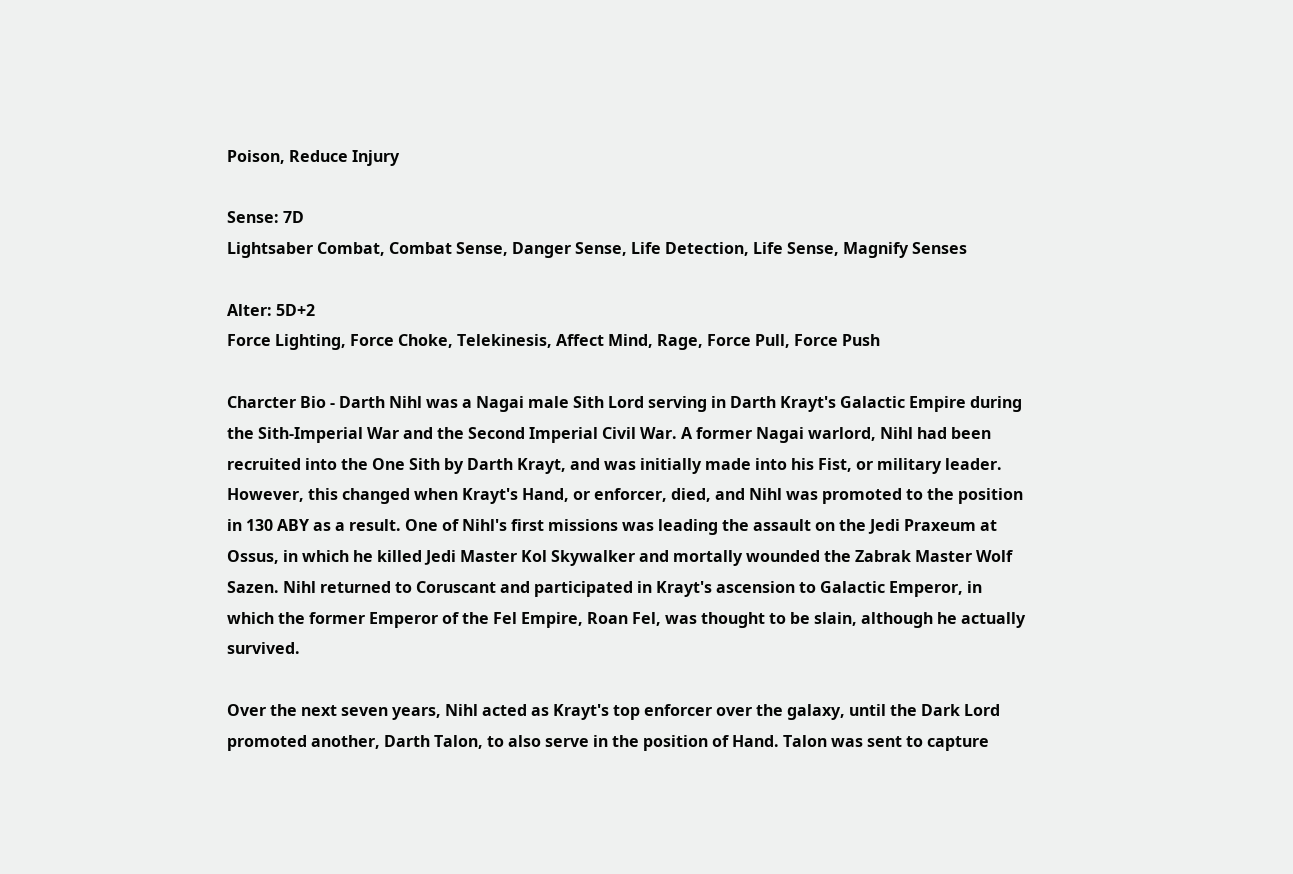Poison, Reduce Injury

Sense: 7D
Lightsaber Combat, Combat Sense, Danger Sense, Life Detection, Life Sense, Magnify Senses

Alter: 5D+2
Force Lighting, Force Choke, Telekinesis, Affect Mind, Rage, Force Pull, Force Push

Charcter Bio - Darth Nihl was a Nagai male Sith Lord serving in Darth Krayt's Galactic Empire during the Sith-Imperial War and the Second Imperial Civil War. A former Nagai warlord, Nihl had been recruited into the One Sith by Darth Krayt, and was initially made into his Fist, or military leader. However, this changed when Krayt's Hand, or enforcer, died, and Nihl was promoted to the position in 130 ABY as a result. One of Nihl's first missions was leading the assault on the Jedi Praxeum at Ossus, in which he killed Jedi Master Kol Skywalker and mortally wounded the Zabrak Master Wolf Sazen. Nihl returned to Coruscant and participated in Krayt's ascension to Galactic Emperor, in which the former Emperor of the Fel Empire, Roan Fel, was thought to be slain, although he actually survived.

Over the next seven years, Nihl acted as Krayt's top enforcer over the galaxy, until the Dark Lord promoted another, Darth Talon, to also serve in the position of Hand. Talon was sent to capture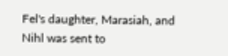Fel's daughter, Marasiah, and Nihl was sent to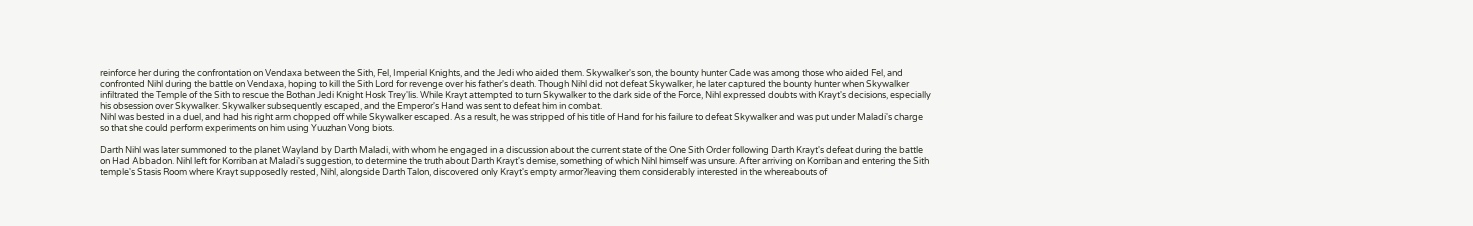reinforce her during the confrontation on Vendaxa between the Sith, Fel, Imperial Knights, and the Jedi who aided them. Skywalker's son, the bounty hunter Cade was among those who aided Fel, and confronted Nihl during the battle on Vendaxa, hoping to kill the Sith Lord for revenge over his father's death. Though Nihl did not defeat Skywalker, he later captured the bounty hunter when Skywalker infiltrated the Temple of the Sith to rescue the Bothan Jedi Knight Hosk Trey'lis. While Krayt attempted to turn Skywalker to the dark side of the Force, Nihl expressed doubts with Krayt's decisions, especially his obsession over Skywalker. Skywalker subsequently escaped, and the Emperor's Hand was sent to defeat him in combat.
Nihl was bested in a duel, and had his right arm chopped off while Skywalker escaped. As a result, he was stripped of his title of Hand for his failure to defeat Skywalker and was put under Maladi's charge so that she could perform experiments on him using Yuuzhan Vong biots.

Darth Nihl was later summoned to the planet Wayland by Darth Maladi, with whom he engaged in a discussion about the current state of the One Sith Order following Darth Krayt's defeat during the battle on Had Abbadon. Nihl left for Korriban at Maladi's suggestion, to determine the truth about Darth Krayt's demise, something of which Nihl himself was unsure. After arriving on Korriban and entering the Sith temple's Stasis Room where Krayt supposedly rested, Nihl, alongside Darth Talon, discovered only Krayt's empty armor?leaving them considerably interested in the whereabouts of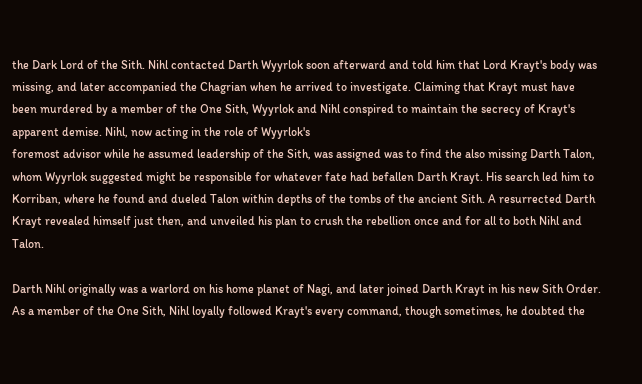the Dark Lord of the Sith. Nihl contacted Darth Wyyrlok soon afterward and told him that Lord Krayt's body was missing, and later accompanied the Chagrian when he arrived to investigate. Claiming that Krayt must have been murdered by a member of the One Sith, Wyyrlok and Nihl conspired to maintain the secrecy of Krayt's apparent demise. Nihl, now acting in the role of Wyyrlok's
foremost advisor while he assumed leadership of the Sith, was assigned was to find the also missing Darth Talon, whom Wyyrlok suggested might be responsible for whatever fate had befallen Darth Krayt. His search led him to Korriban, where he found and dueled Talon within depths of the tombs of the ancient Sith. A resurrected Darth Krayt revealed himself just then, and unveiled his plan to crush the rebellion once and for all to both Nihl and Talon.

Darth Nihl originally was a warlord on his home planet of Nagi, and later joined Darth Krayt in his new Sith Order. As a member of the One Sith, Nihl loyally followed Krayt's every command, though sometimes, he doubted the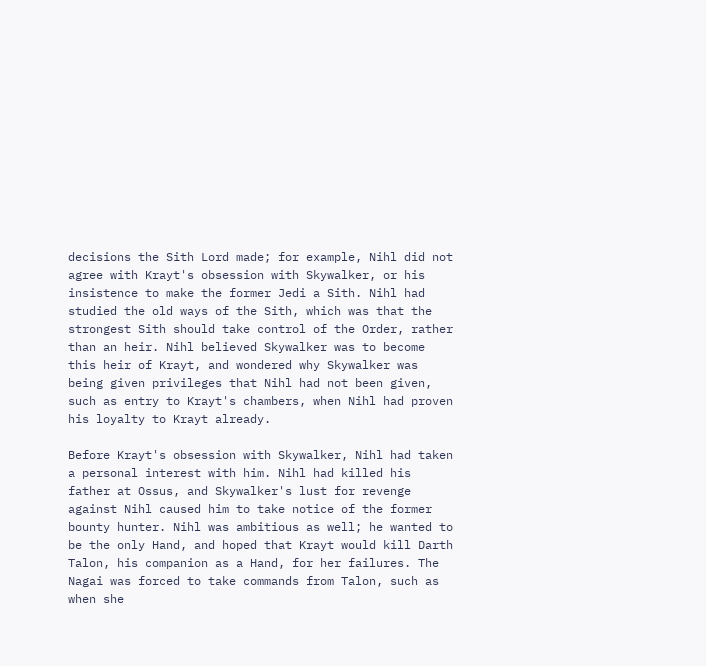decisions the Sith Lord made; for example, Nihl did not agree with Krayt's obsession with Skywalker, or his insistence to make the former Jedi a Sith. Nihl had studied the old ways of the Sith, which was that the strongest Sith should take control of the Order, rather than an heir. Nihl believed Skywalker was to become this heir of Krayt, and wondered why Skywalker was being given privileges that Nihl had not been given, such as entry to Krayt's chambers, when Nihl had proven his loyalty to Krayt already.

Before Krayt's obsession with Skywalker, Nihl had taken a personal interest with him. Nihl had killed his father at Ossus, and Skywalker's lust for revenge against Nihl caused him to take notice of the former bounty hunter. Nihl was ambitious as well; he wanted to be the only Hand, and hoped that Krayt would kill Darth Talon, his companion as a Hand, for her failures. The Nagai was forced to take commands from Talon, such as when she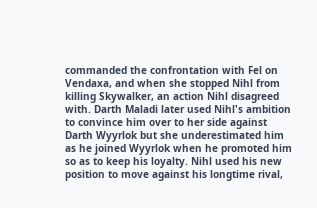commanded the confrontation with Fel on Vendaxa, and when she stopped Nihl from killing Skywalker, an action Nihl disagreed with. Darth Maladi later used Nihl's ambition to convince him over to her side against Darth Wyyrlok but she underestimated him as he joined Wyyrlok when he promoted him so as to keep his loyalty. Nihl used his new position to move against his longtime rival,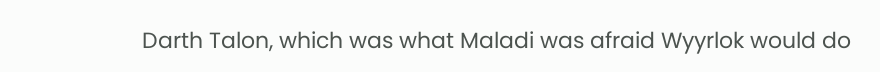Darth Talon, which was what Maladi was afraid Wyyrlok would do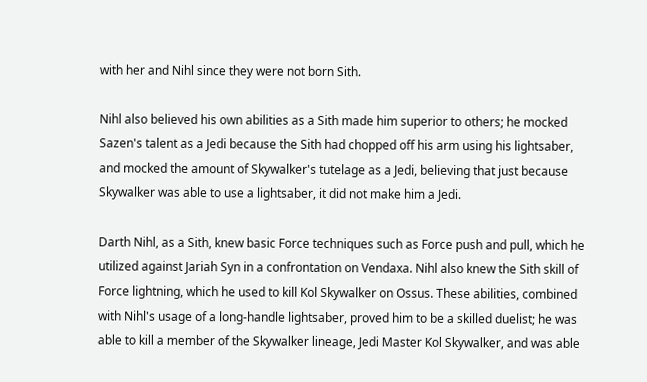with her and Nihl since they were not born Sith.

Nihl also believed his own abilities as a Sith made him superior to others; he mocked Sazen's talent as a Jedi because the Sith had chopped off his arm using his lightsaber, and mocked the amount of Skywalker's tutelage as a Jedi, believing that just because Skywalker was able to use a lightsaber, it did not make him a Jedi.

Darth Nihl, as a Sith, knew basic Force techniques such as Force push and pull, which he utilized against Jariah Syn in a confrontation on Vendaxa. Nihl also knew the Sith skill of Force lightning, which he used to kill Kol Skywalker on Ossus. These abilities, combined with Nihl's usage of a long-handle lightsaber, proved him to be a skilled duelist; he was able to kill a member of the Skywalker lineage, Jedi Master Kol Skywalker, and was able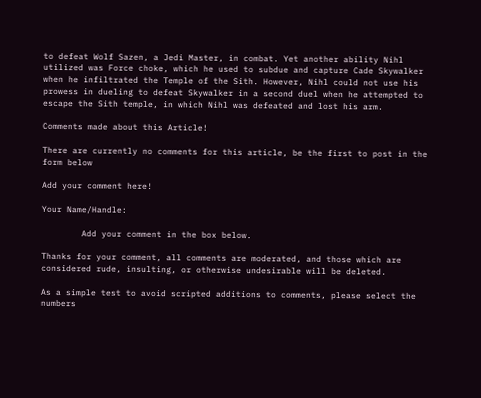to defeat Wolf Sazen, a Jedi Master, in combat. Yet another ability Nihl utilized was Force choke, which he used to subdue and capture Cade Skywalker when he infiltrated the Temple of the Sith. However, Nihl could not use his prowess in dueling to defeat Skywalker in a second duel when he attempted to escape the Sith temple, in which Nihl was defeated and lost his arm.

Comments made about this Article!

There are currently no comments for this article, be the first to post in the form below

Add your comment here!

Your Name/Handle:

        Add your comment in the box below.

Thanks for your comment, all comments are moderated, and those which are considered rude, insulting, or otherwise undesirable will be deleted.

As a simple test to avoid scripted additions to comments, please select the numbers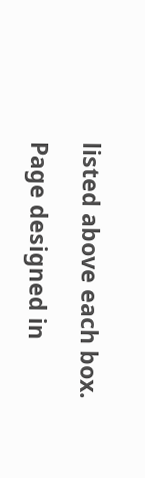listed above each box.

Page designed in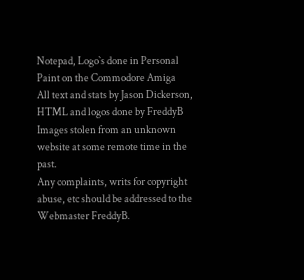Notepad, Logo`s done in Personal Paint on the Commodore Amiga
All text and stats by Jason Dickerson, HTML and logos done by FreddyB
Images stolen from an unknown website at some remote time in the past.
Any complaints, writs for copyright abuse, etc should be addressed to the Webmaster FreddyB.